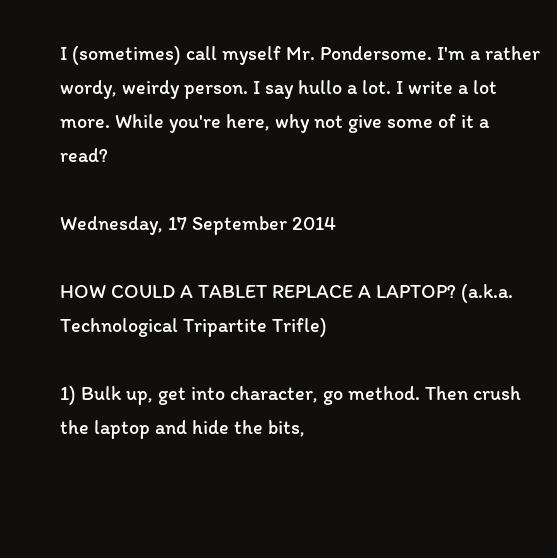I (sometimes) call myself Mr. Pondersome. I'm a rather wordy, weirdy person. I say hullo a lot. I write a lot more. While you're here, why not give some of it a read?

Wednesday, 17 September 2014

HOW COULD A TABLET REPLACE A LAPTOP? (a.k.a. Technological Tripartite Trifle)

1) Bulk up, get into character, go method. Then crush the laptop and hide the bits,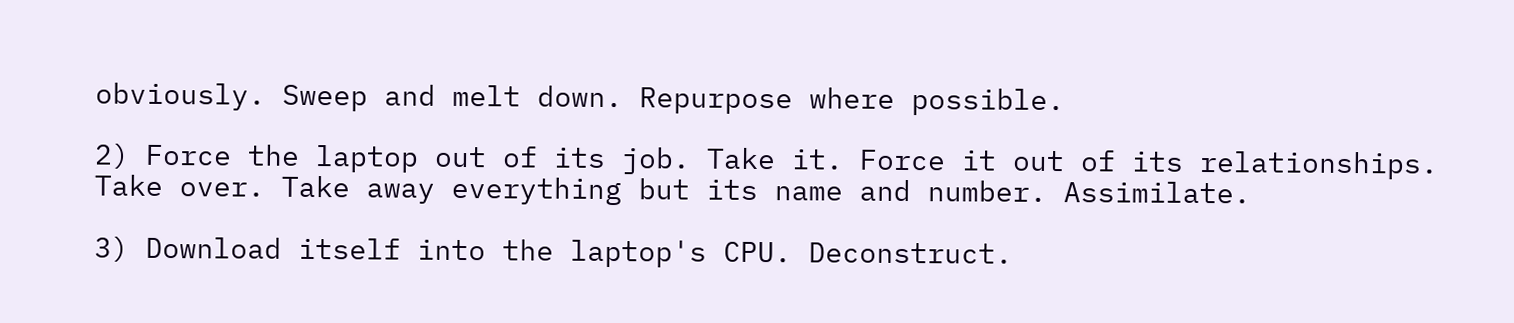obviously. Sweep and melt down. Repurpose where possible.

2) Force the laptop out of its job. Take it. Force it out of its relationships. Take over. Take away everything but its name and number. Assimilate.

3) Download itself into the laptop's CPU. Deconstruct.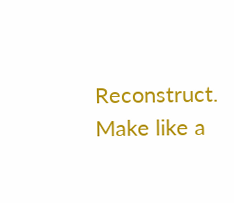Reconstruct. Make like a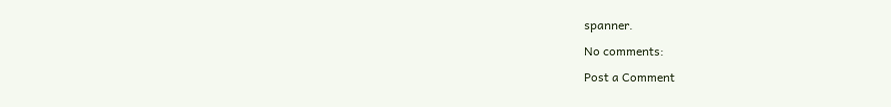spanner.

No comments:

Post a Comment